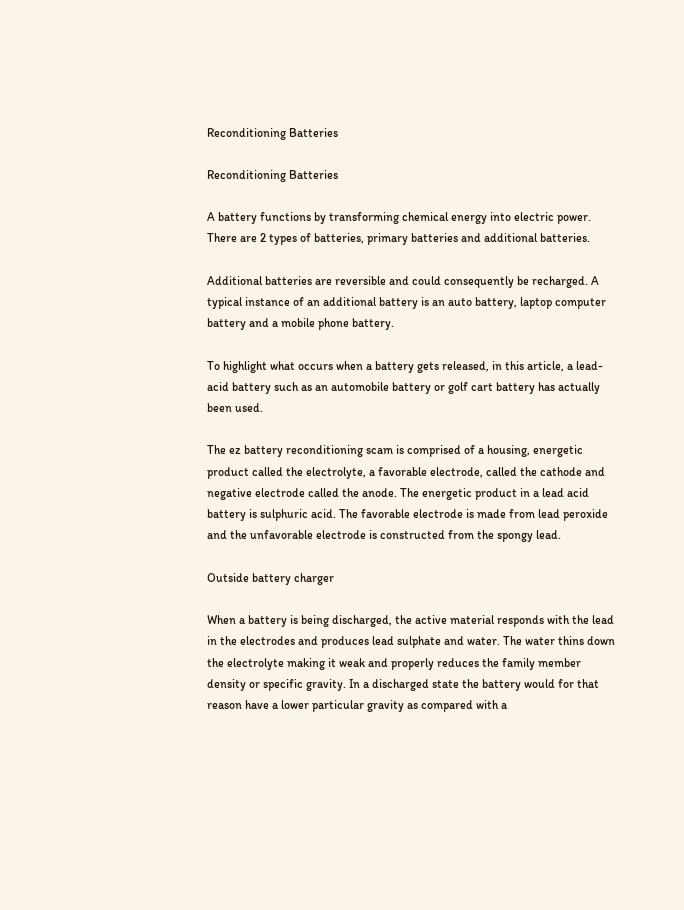Reconditioning Batteries

Reconditioning Batteries

A battery functions by transforming chemical energy into electric power. There are 2 types of batteries, primary batteries and additional batteries.

Additional batteries are reversible and could consequently be recharged. A typical instance of an additional battery is an auto battery, laptop computer battery and a mobile phone battery.

To highlight what occurs when a battery gets released, in this article, a lead-acid battery such as an automobile battery or golf cart battery has actually been used.

The ez battery reconditioning scam is comprised of a housing, energetic product called the electrolyte, a favorable electrode, called the cathode and negative electrode called the anode. The energetic product in a lead acid battery is sulphuric acid. The favorable electrode is made from lead peroxide and the unfavorable electrode is constructed from the spongy lead.

Outside battery charger

When a battery is being discharged, the active material responds with the lead in the electrodes and produces lead sulphate and water. The water thins down the electrolyte making it weak and properly reduces the family member density or specific gravity. In a discharged state the battery would for that reason have a lower particular gravity as compared with a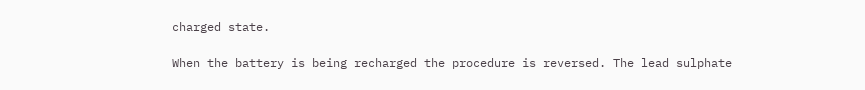charged state.

When the battery is being recharged the procedure is reversed. The lead sulphate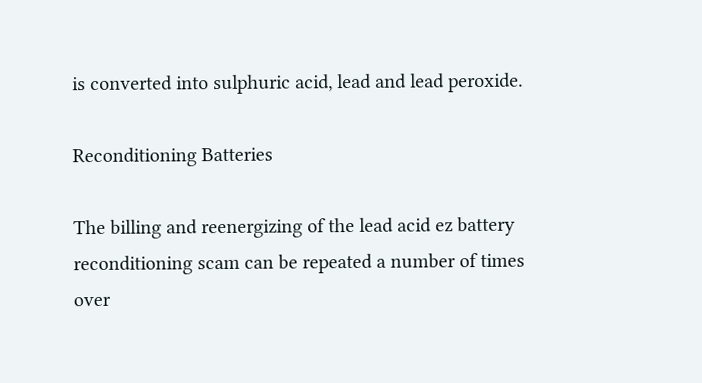is converted into sulphuric acid, lead and lead peroxide.

Reconditioning Batteries

The billing and reenergizing of the lead acid ez battery reconditioning scam can be repeated a number of times over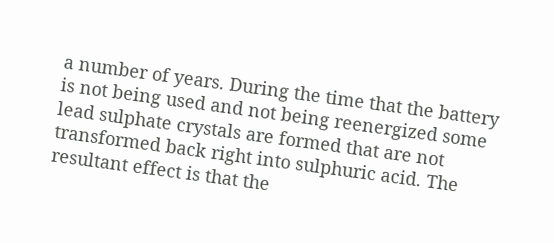a number of years. During the time that the battery is not being used and not being reenergized some lead sulphate crystals are formed that are not transformed back right into sulphuric acid. The resultant effect is that the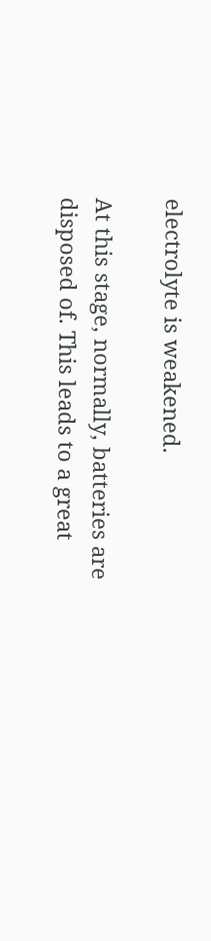electrolyte is weakened.

At this stage, normally, batteries are disposed of. This leads to a great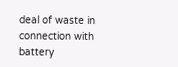deal of waste in connection with battery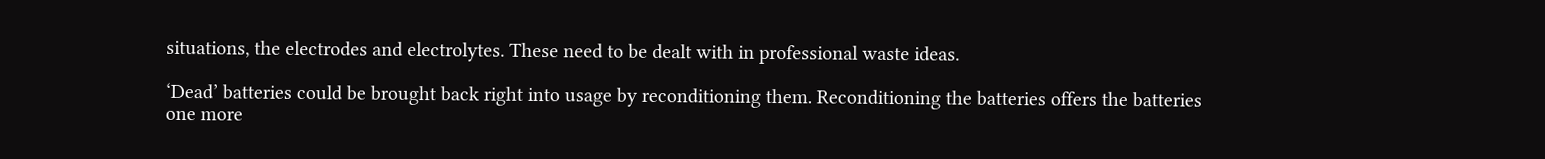situations, the electrodes and electrolytes. These need to be dealt with in professional waste ideas.

‘Dead’ batteries could be brought back right into usage by reconditioning them. Reconditioning the batteries offers the batteries one more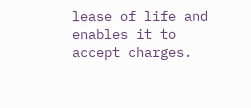lease of life and enables it to accept charges.